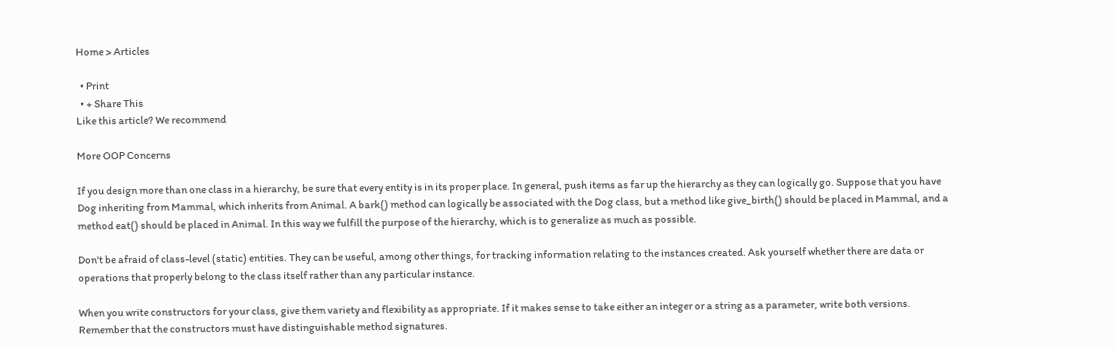Home > Articles

  • Print
  • + Share This
Like this article? We recommend

More OOP Concerns

If you design more than one class in a hierarchy, be sure that every entity is in its proper place. In general, push items as far up the hierarchy as they can logically go. Suppose that you have Dog inheriting from Mammal, which inherits from Animal. A bark() method can logically be associated with the Dog class, but a method like give_birth() should be placed in Mammal, and a method eat() should be placed in Animal. In this way we fulfill the purpose of the hierarchy, which is to generalize as much as possible.

Don't be afraid of class-level (static) entities. They can be useful, among other things, for tracking information relating to the instances created. Ask yourself whether there are data or operations that properly belong to the class itself rather than any particular instance.

When you write constructors for your class, give them variety and flexibility as appropriate. If it makes sense to take either an integer or a string as a parameter, write both versions. Remember that the constructors must have distinguishable method signatures.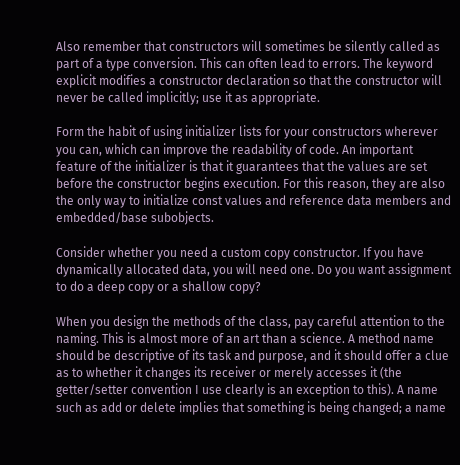Also remember that constructors will sometimes be silently called as part of a type conversion. This can often lead to errors. The keyword explicit modifies a constructor declaration so that the constructor will never be called implicitly; use it as appropriate.

Form the habit of using initializer lists for your constructors wherever you can, which can improve the readability of code. An important feature of the initializer is that it guarantees that the values are set before the constructor begins execution. For this reason, they are also the only way to initialize const values and reference data members and embedded/base subobjects.

Consider whether you need a custom copy constructor. If you have dynamically allocated data, you will need one. Do you want assignment to do a deep copy or a shallow copy?

When you design the methods of the class, pay careful attention to the naming. This is almost more of an art than a science. A method name should be descriptive of its task and purpose, and it should offer a clue as to whether it changes its receiver or merely accesses it (the getter/setter convention I use clearly is an exception to this). A name such as add or delete implies that something is being changed; a name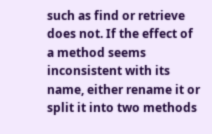such as find or retrieve does not. If the effect of a method seems inconsistent with its name, either rename it or split it into two methods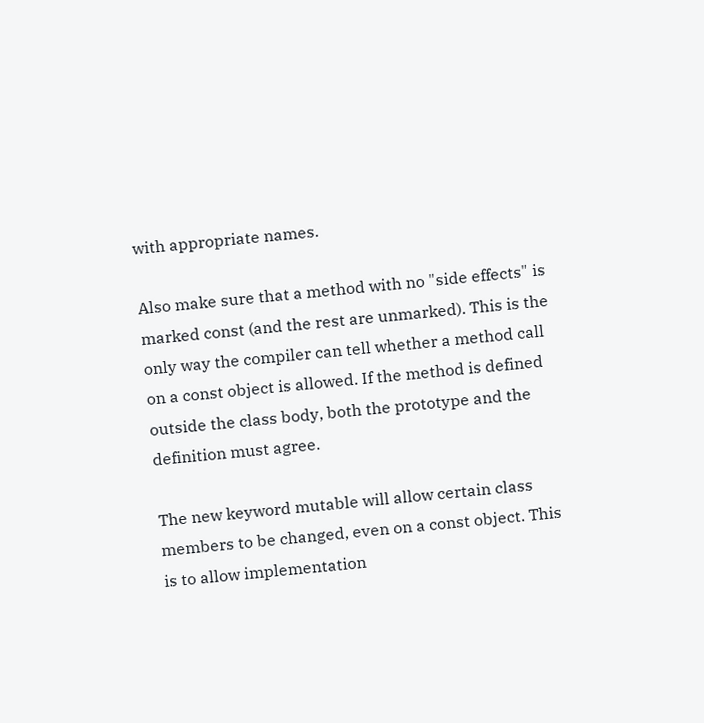with appropriate names.

Also make sure that a method with no "side effects" is marked const (and the rest are unmarked). This is the only way the compiler can tell whether a method call on a const object is allowed. If the method is defined outside the class body, both the prototype and the definition must agree.

The new keyword mutable will allow certain class members to be changed, even on a const object. This is to allow implementation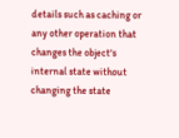details such as caching or any other operation that changes the object's internal state without changing the state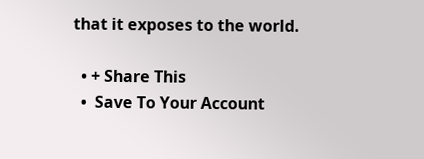that it exposes to the world.

  • + Share This
  •  Save To Your Account